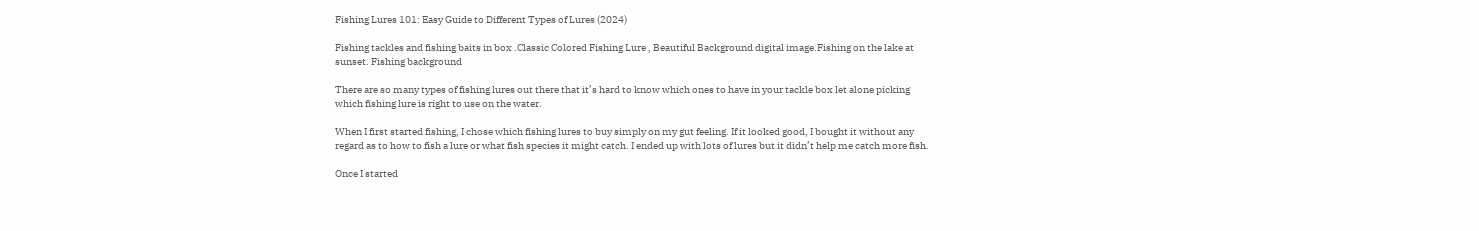Fishing Lures 101: Easy Guide to Different Types of Lures (2024)

Fishing tackles and fishing baits in box .Classic Colored Fishing Lure , Beautiful Background digital image.Fishing on the lake at sunset. Fishing background

There are so many types of fishing lures out there that it’s hard to know which ones to have in your tackle box let alone picking which fishing lure is right to use on the water.

When I first started fishing, I chose which fishing lures to buy simply on my gut feeling. If it looked good, I bought it without any regard as to how to fish a lure or what fish species it might catch. I ended up with lots of lures but it didn’t help me catch more fish.

Once I started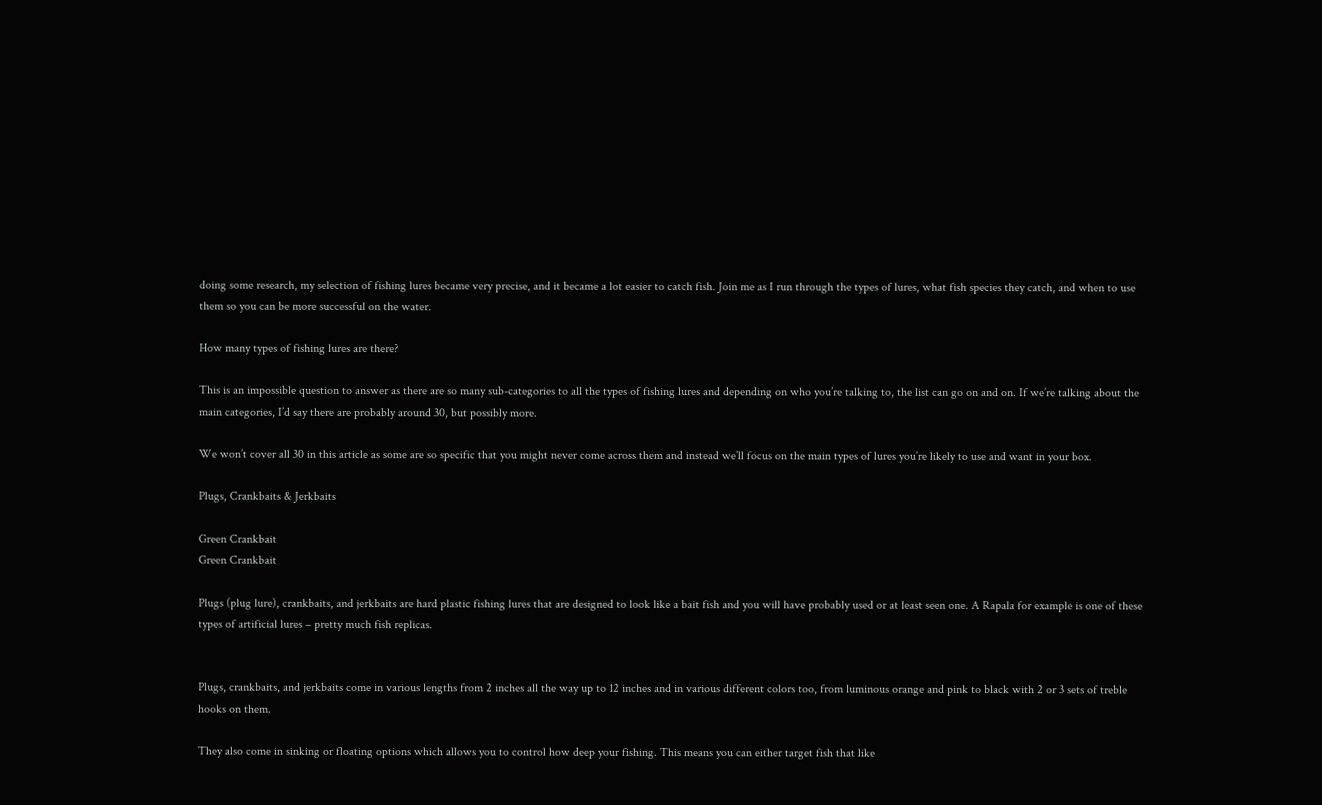doing some research, my selection of fishing lures became very precise, and it became a lot easier to catch fish. Join me as I run through the types of lures, what fish species they catch, and when to use them so you can be more successful on the water.

How many types of fishing lures are there?

This is an impossible question to answer as there are so many sub-categories to all the types of fishing lures and depending on who you’re talking to, the list can go on and on. If we’re talking about the main categories, I’d say there are probably around 30, but possibly more.

We won’t cover all 30 in this article as some are so specific that you might never come across them and instead we’ll focus on the main types of lures you’re likely to use and want in your box.

Plugs, Crankbaits & Jerkbaits

Green Crankbait
Green Crankbait

Plugs (plug lure), crankbaits, and jerkbaits are hard plastic fishing lures that are designed to look like a bait fish and you will have probably used or at least seen one. A Rapala for example is one of these types of artificial lures – pretty much fish replicas.


Plugs, crankbaits, and jerkbaits come in various lengths from 2 inches all the way up to 12 inches and in various different colors too, from luminous orange and pink to black with 2 or 3 sets of treble hooks on them.

They also come in sinking or floating options which allows you to control how deep your fishing. This means you can either target fish that like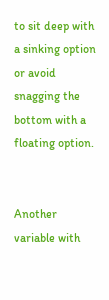to sit deep with a sinking option or avoid snagging the bottom with a floating option.


Another variable with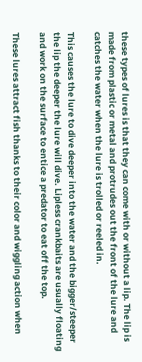these types of lures is that they can come with or without a lip. The lip is made from plastic or metal and protrudes out the front of the lure and catches the water when the lure is trolled or reeled in.

This causes the lure to dive deeper into the water and the bigger/steeper the lip the deeper the lure will dive. Lipless crankbaits are usually floating and work on the surface to entice a predator to eat off the top.

These lures attract fish thanks to their color and wiggling action when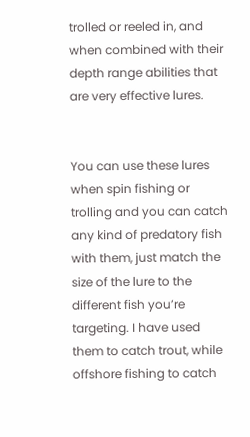trolled or reeled in, and when combined with their depth range abilities that are very effective lures.


You can use these lures when spin fishing or trolling and you can catch any kind of predatory fish with them, just match the size of the lure to the different fish you’re targeting. I have used them to catch trout, while offshore fishing to catch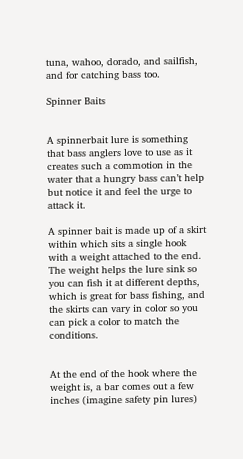tuna, wahoo, dorado, and sailfish, and for catching bass too.

Spinner Baits


A spinnerbait lure is something that bass anglers love to use as it creates such a commotion in the water that a hungry bass can’t help but notice it and feel the urge to attack it.

A spinner bait is made up of a skirt within which sits a single hook with a weight attached to the end. The weight helps the lure sink so you can fish it at different depths, which is great for bass fishing, and the skirts can vary in color so you can pick a color to match the conditions.


At the end of the hook where the weight is, a bar comes out a few inches (imagine safety pin lures)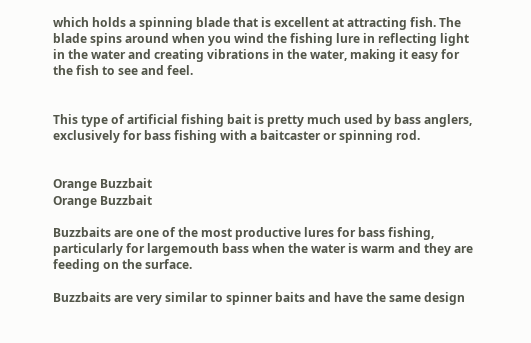which holds a spinning blade that is excellent at attracting fish. The blade spins around when you wind the fishing lure in reflecting light in the water and creating vibrations in the water, making it easy for the fish to see and feel.


This type of artificial fishing bait is pretty much used by bass anglers, exclusively for bass fishing with a baitcaster or spinning rod.


Orange Buzzbait
Orange Buzzbait

Buzzbaits are one of the most productive lures for bass fishing, particularly for largemouth bass when the water is warm and they are feeding on the surface.

Buzzbaits are very similar to spinner baits and have the same design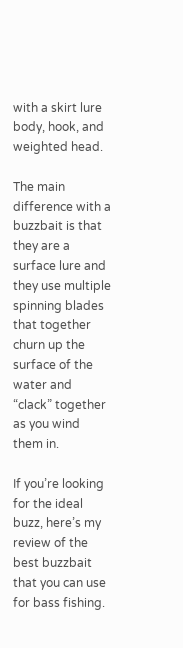with a skirt lure body, hook, and weighted head.

The main difference with a buzzbait is that they are a surface lure and they use multiple spinning blades that together churn up the surface of the water and “clack” together as you wind them in.

If you’re looking for the ideal buzz, here’s my review of the best buzzbait that you can use for bass fishing.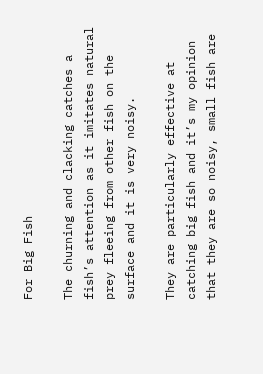For Big Fish

The churning and clacking catches a fish’s attention as it imitates natural prey fleeing from other fish on the surface and it is very noisy.

They are particularly effective at catching big fish and it’s my opinion that they are so noisy, small fish are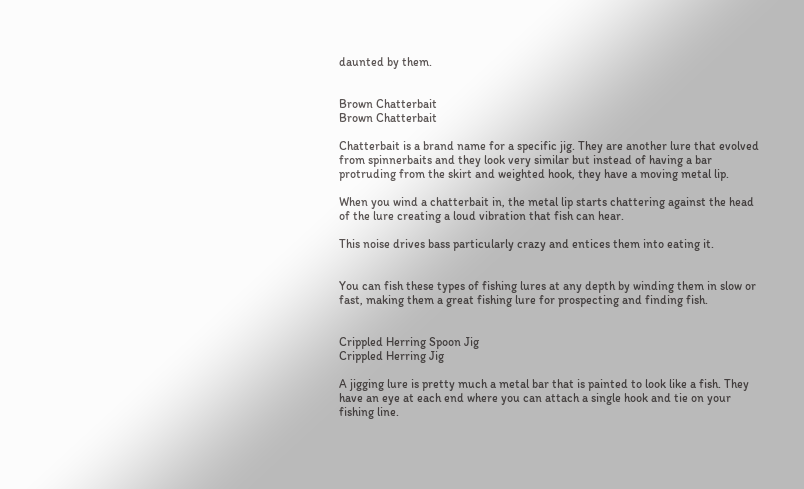daunted by them.


Brown Chatterbait
Brown Chatterbait

Chatterbait is a brand name for a specific jig. They are another lure that evolved from spinnerbaits and they look very similar but instead of having a bar protruding from the skirt and weighted hook, they have a moving metal lip.

When you wind a chatterbait in, the metal lip starts chattering against the head of the lure creating a loud vibration that fish can hear.

This noise drives bass particularly crazy and entices them into eating it.


You can fish these types of fishing lures at any depth by winding them in slow or fast, making them a great fishing lure for prospecting and finding fish.


Crippled Herring Spoon Jig
Crippled Herring Jig

A jigging lure is pretty much a metal bar that is painted to look like a fish. They have an eye at each end where you can attach a single hook and tie on your fishing line.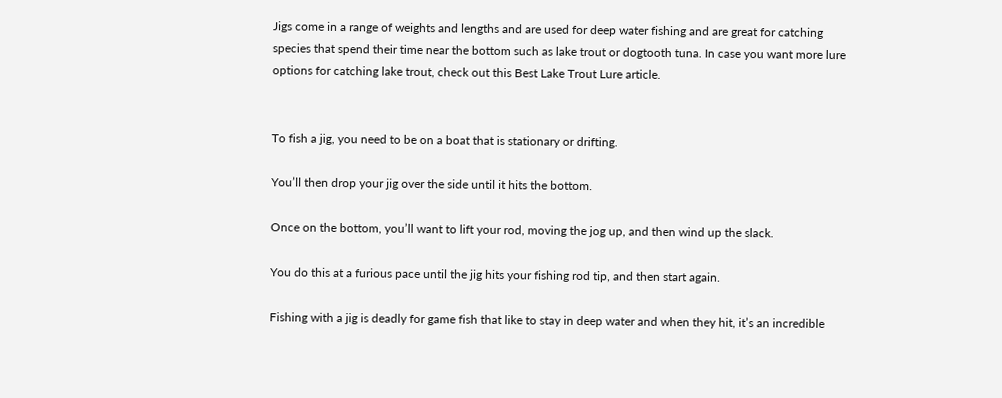Jigs come in a range of weights and lengths and are used for deep water fishing and are great for catching species that spend their time near the bottom such as lake trout or dogtooth tuna. In case you want more lure options for catching lake trout, check out this Best Lake Trout Lure article.


To fish a jig, you need to be on a boat that is stationary or drifting.

You’ll then drop your jig over the side until it hits the bottom.

Once on the bottom, you’ll want to lift your rod, moving the jog up, and then wind up the slack.

You do this at a furious pace until the jig hits your fishing rod tip, and then start again.

Fishing with a jig is deadly for game fish that like to stay in deep water and when they hit, it’s an incredible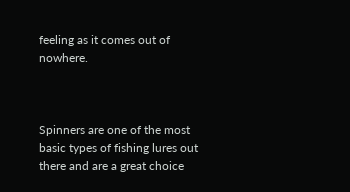feeling as it comes out of nowhere.



Spinners are one of the most basic types of fishing lures out there and are a great choice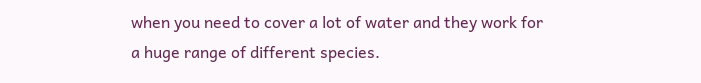when you need to cover a lot of water and they work for a huge range of different species.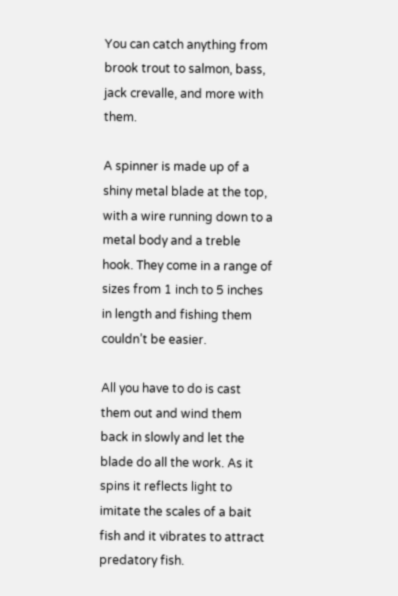You can catch anything from brook trout to salmon, bass, jack crevalle, and more with them.

A spinner is made up of a shiny metal blade at the top, with a wire running down to a metal body and a treble hook. They come in a range of sizes from 1 inch to 5 inches in length and fishing them couldn’t be easier.

All you have to do is cast them out and wind them back in slowly and let the blade do all the work. As it spins it reflects light to imitate the scales of a bait fish and it vibrates to attract predatory fish.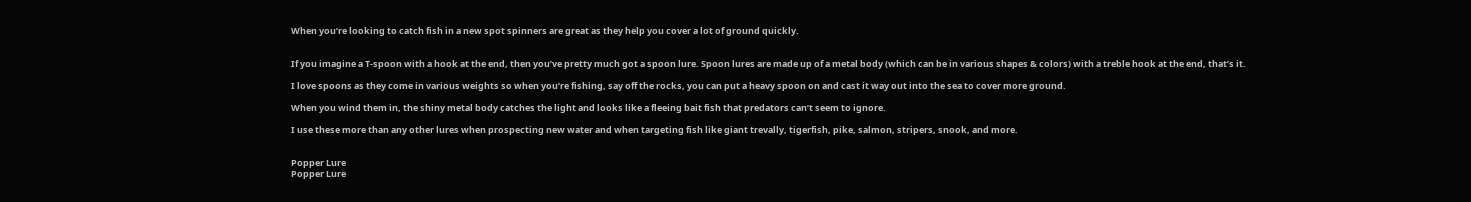When you’re looking to catch fish in a new spot spinners are great as they help you cover a lot of ground quickly.


If you imagine a T-spoon with a hook at the end, then you’ve pretty much got a spoon lure. Spoon lures are made up of a metal body (which can be in various shapes & colors) with a treble hook at the end, that’s it.

I love spoons as they come in various weights so when you’re fishing, say off the rocks, you can put a heavy spoon on and cast it way out into the sea to cover more ground.

When you wind them in, the shiny metal body catches the light and looks like a fleeing bait fish that predators can’t seem to ignore.

I use these more than any other lures when prospecting new water and when targeting fish like giant trevally, tigerfish, pike, salmon, stripers, snook, and more.


Popper Lure
Popper Lure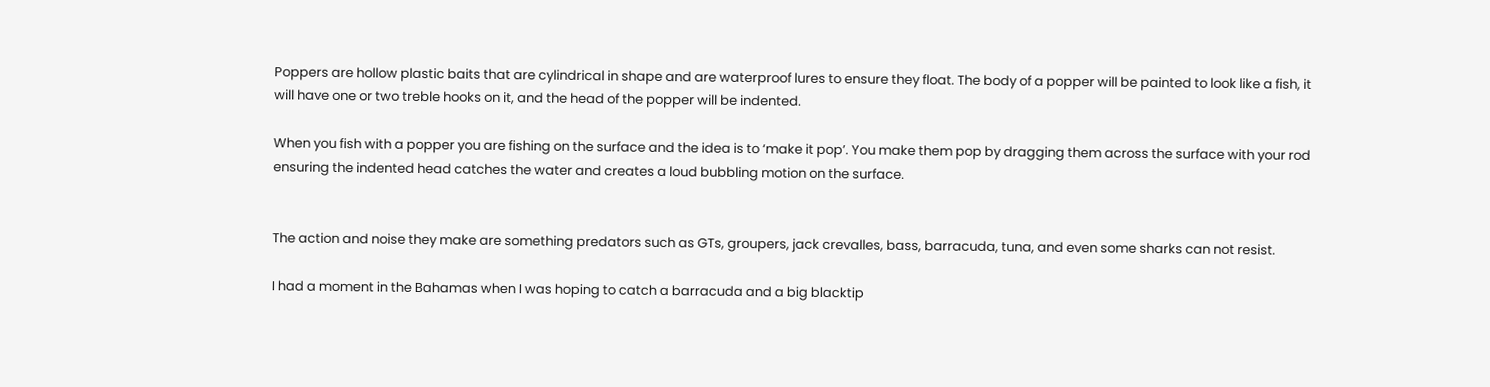Poppers are hollow plastic baits that are cylindrical in shape and are waterproof lures to ensure they float. The body of a popper will be painted to look like a fish, it will have one or two treble hooks on it, and the head of the popper will be indented.

When you fish with a popper you are fishing on the surface and the idea is to ‘make it pop’. You make them pop by dragging them across the surface with your rod ensuring the indented head catches the water and creates a loud bubbling motion on the surface.


The action and noise they make are something predators such as GTs, groupers, jack crevalles, bass, barracuda, tuna, and even some sharks can not resist.

I had a moment in the Bahamas when I was hoping to catch a barracuda and a big blacktip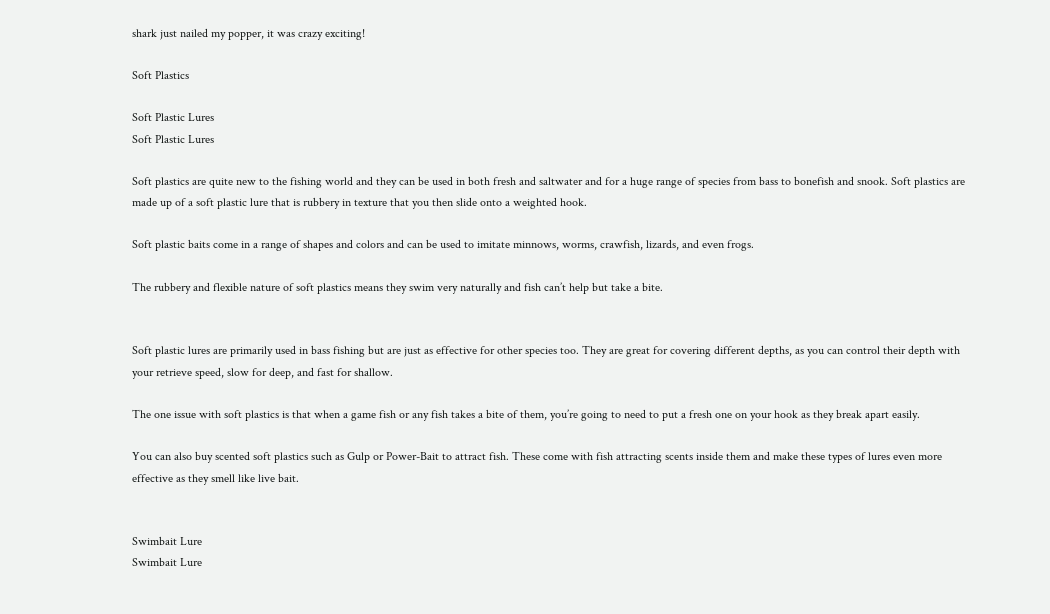shark just nailed my popper, it was crazy exciting!

Soft Plastics

Soft Plastic Lures
Soft Plastic Lures

Soft plastics are quite new to the fishing world and they can be used in both fresh and saltwater and for a huge range of species from bass to bonefish and snook. Soft plastics are made up of a soft plastic lure that is rubbery in texture that you then slide onto a weighted hook.

Soft plastic baits come in a range of shapes and colors and can be used to imitate minnows, worms, crawfish, lizards, and even frogs.

The rubbery and flexible nature of soft plastics means they swim very naturally and fish can’t help but take a bite.


Soft plastic lures are primarily used in bass fishing but are just as effective for other species too. They are great for covering different depths, as you can control their depth with your retrieve speed, slow for deep, and fast for shallow.

The one issue with soft plastics is that when a game fish or any fish takes a bite of them, you’re going to need to put a fresh one on your hook as they break apart easily.

You can also buy scented soft plastics such as Gulp or Power-Bait to attract fish. These come with fish attracting scents inside them and make these types of lures even more effective as they smell like live bait.


Swimbait Lure
Swimbait Lure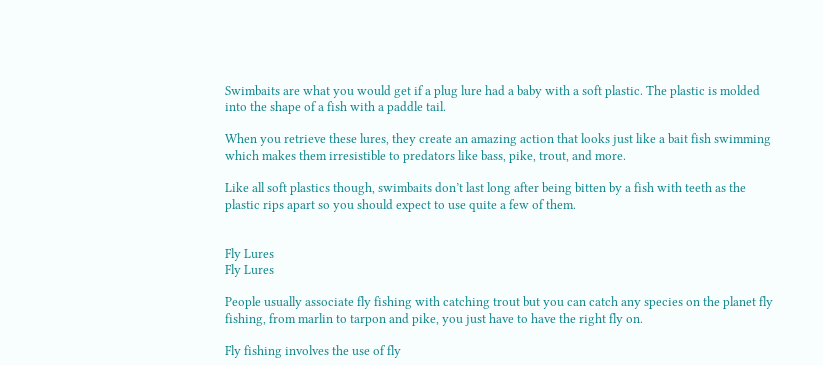Swimbaits are what you would get if a plug lure had a baby with a soft plastic. The plastic is molded into the shape of a fish with a paddle tail.

When you retrieve these lures, they create an amazing action that looks just like a bait fish swimming which makes them irresistible to predators like bass, pike, trout, and more.

Like all soft plastics though, swimbaits don’t last long after being bitten by a fish with teeth as the plastic rips apart so you should expect to use quite a few of them.


Fly Lures
Fly Lures

People usually associate fly fishing with catching trout but you can catch any species on the planet fly fishing, from marlin to tarpon and pike, you just have to have the right fly on.

Fly fishing involves the use of fly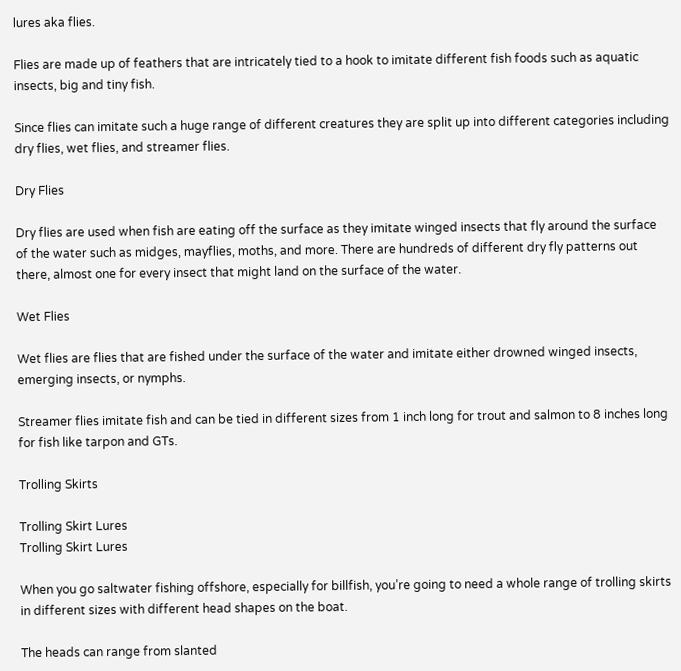lures aka flies.

Flies are made up of feathers that are intricately tied to a hook to imitate different fish foods such as aquatic insects, big and tiny fish.

Since flies can imitate such a huge range of different creatures they are split up into different categories including dry flies, wet flies, and streamer flies.

Dry Flies

Dry flies are used when fish are eating off the surface as they imitate winged insects that fly around the surface of the water such as midges, mayflies, moths, and more. There are hundreds of different dry fly patterns out there, almost one for every insect that might land on the surface of the water.

Wet Flies

Wet flies are flies that are fished under the surface of the water and imitate either drowned winged insects, emerging insects, or nymphs.

Streamer flies imitate fish and can be tied in different sizes from 1 inch long for trout and salmon to 8 inches long for fish like tarpon and GTs.

Trolling Skirts

Trolling Skirt Lures
Trolling Skirt Lures

When you go saltwater fishing offshore, especially for billfish, you’re going to need a whole range of trolling skirts in different sizes with different head shapes on the boat.

The heads can range from slanted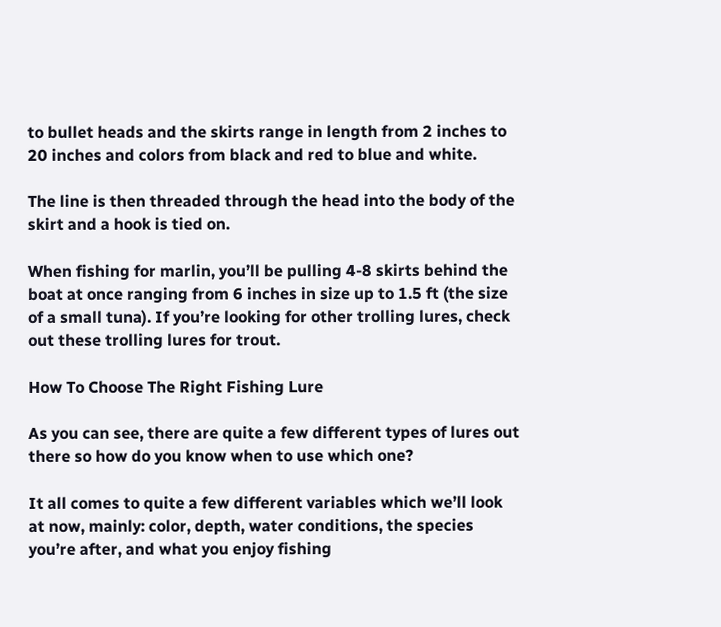to bullet heads and the skirts range in length from 2 inches to 20 inches and colors from black and red to blue and white.

The line is then threaded through the head into the body of the skirt and a hook is tied on.

When fishing for marlin, you’ll be pulling 4-8 skirts behind the boat at once ranging from 6 inches in size up to 1.5 ft (the size of a small tuna). If you’re looking for other trolling lures, check out these trolling lures for trout.

How To Choose The Right Fishing Lure

As you can see, there are quite a few different types of lures out there so how do you know when to use which one?

It all comes to quite a few different variables which we’ll look at now, mainly: color, depth, water conditions, the species you’re after, and what you enjoy fishing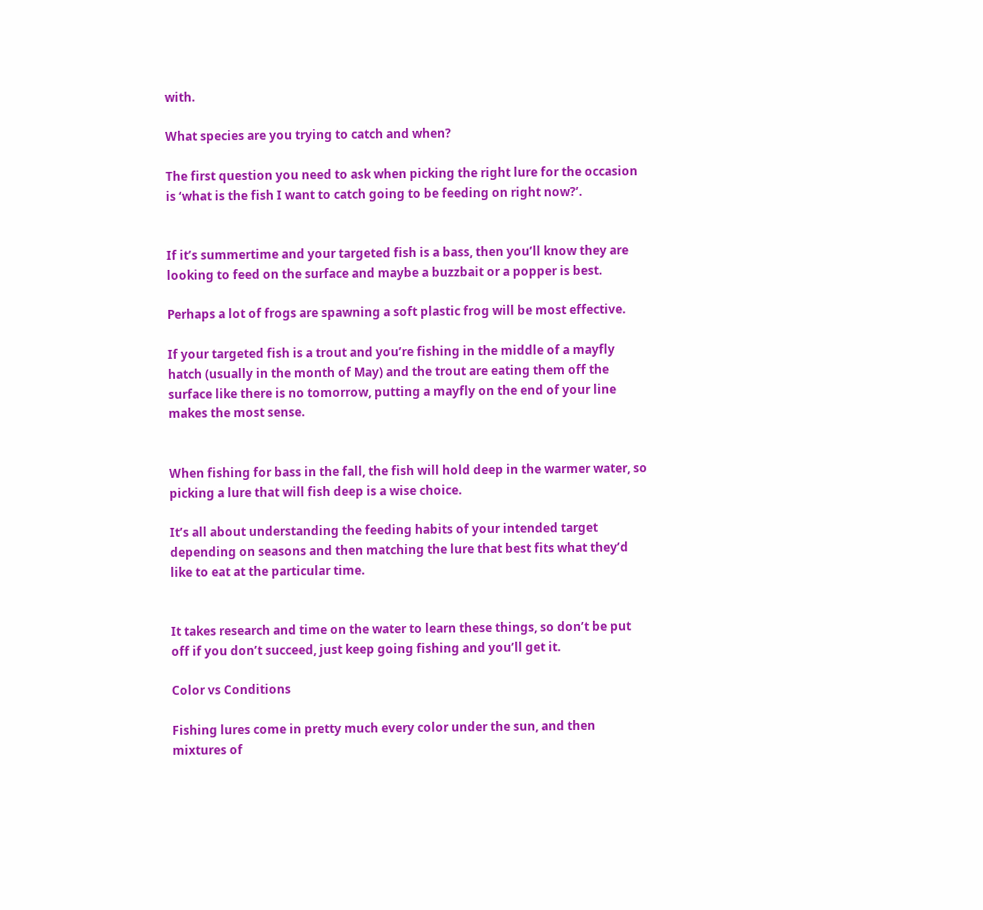with.

What species are you trying to catch and when?

The first question you need to ask when picking the right lure for the occasion is ‘what is the fish I want to catch going to be feeding on right now?’.


If it’s summertime and your targeted fish is a bass, then you’ll know they are looking to feed on the surface and maybe a buzzbait or a popper is best.

Perhaps a lot of frogs are spawning a soft plastic frog will be most effective.

If your targeted fish is a trout and you’re fishing in the middle of a mayfly hatch (usually in the month of May) and the trout are eating them off the surface like there is no tomorrow, putting a mayfly on the end of your line makes the most sense.


When fishing for bass in the fall, the fish will hold deep in the warmer water, so picking a lure that will fish deep is a wise choice.

It’s all about understanding the feeding habits of your intended target depending on seasons and then matching the lure that best fits what they’d like to eat at the particular time.


It takes research and time on the water to learn these things, so don’t be put off if you don’t succeed, just keep going fishing and you’ll get it.

Color vs Conditions

Fishing lures come in pretty much every color under the sun, and then mixtures of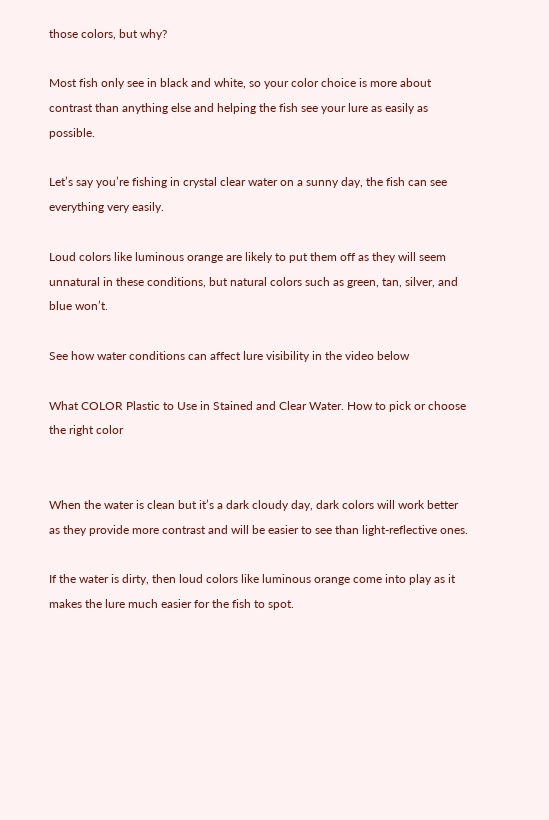those colors, but why?

Most fish only see in black and white, so your color choice is more about contrast than anything else and helping the fish see your lure as easily as possible.

Let’s say you’re fishing in crystal clear water on a sunny day, the fish can see everything very easily.

Loud colors like luminous orange are likely to put them off as they will seem unnatural in these conditions, but natural colors such as green, tan, silver, and blue won’t.

See how water conditions can affect lure visibility in the video below

What COLOR Plastic to Use in Stained and Clear Water. How to pick or choose the right color


When the water is clean but it’s a dark cloudy day, dark colors will work better as they provide more contrast and will be easier to see than light-reflective ones.

If the water is dirty, then loud colors like luminous orange come into play as it makes the lure much easier for the fish to spot.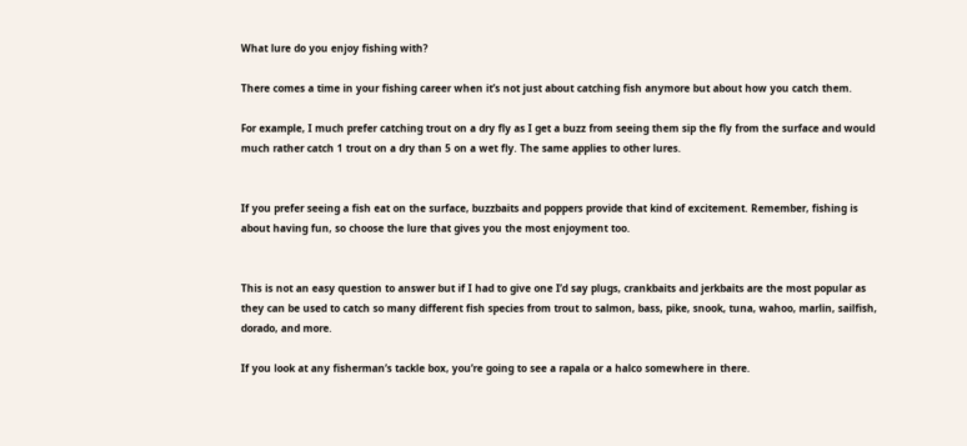What lure do you enjoy fishing with?

There comes a time in your fishing career when it’s not just about catching fish anymore but about how you catch them.

For example, I much prefer catching trout on a dry fly as I get a buzz from seeing them sip the fly from the surface and would much rather catch 1 trout on a dry than 5 on a wet fly. The same applies to other lures.


If you prefer seeing a fish eat on the surface, buzzbaits and poppers provide that kind of excitement. Remember, fishing is about having fun, so choose the lure that gives you the most enjoyment too.


This is not an easy question to answer but if I had to give one I’d say plugs, crankbaits and jerkbaits are the most popular as they can be used to catch so many different fish species from trout to salmon, bass, pike, snook, tuna, wahoo, marlin, sailfish, dorado, and more.

If you look at any fisherman’s tackle box, you’re going to see a rapala or a halco somewhere in there.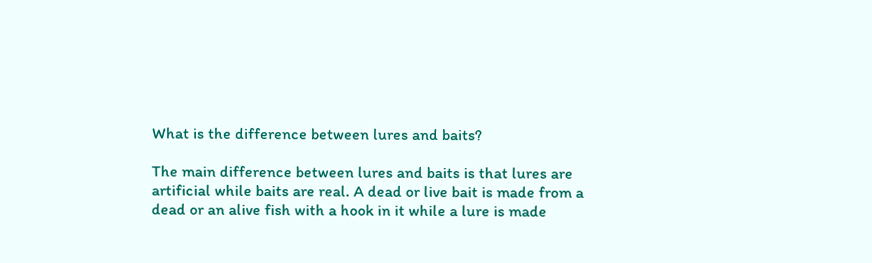What is the difference between lures and baits?

The main difference between lures and baits is that lures are artificial while baits are real. A dead or live bait is made from a dead or an alive fish with a hook in it while a lure is made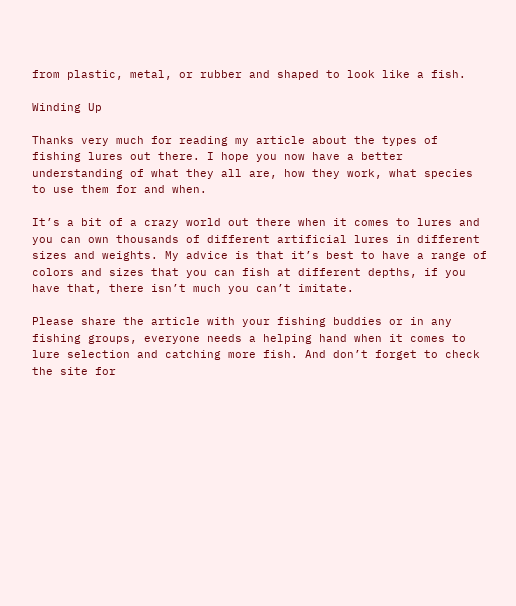from plastic, metal, or rubber and shaped to look like a fish.

Winding Up

Thanks very much for reading my article about the types of fishing lures out there. I hope you now have a better understanding of what they all are, how they work, what species to use them for and when.

It’s a bit of a crazy world out there when it comes to lures and you can own thousands of different artificial lures in different sizes and weights. My advice is that it’s best to have a range of colors and sizes that you can fish at different depths, if you have that, there isn’t much you can’t imitate.

Please share the article with your fishing buddies or in any fishing groups, everyone needs a helping hand when it comes to lure selection and catching more fish. And don’t forget to check the site for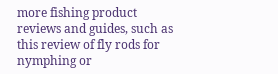more fishing product reviews and guides, such as this review of fly rods for nymphing or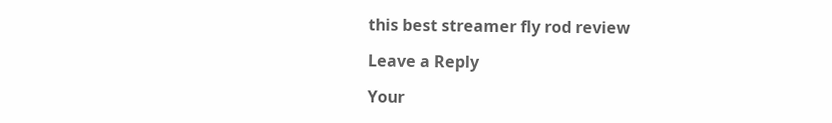this best streamer fly rod review

Leave a Reply

Your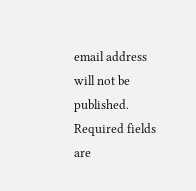email address will not be published. Required fields are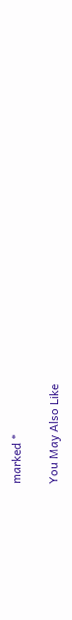marked *

You May Also Like